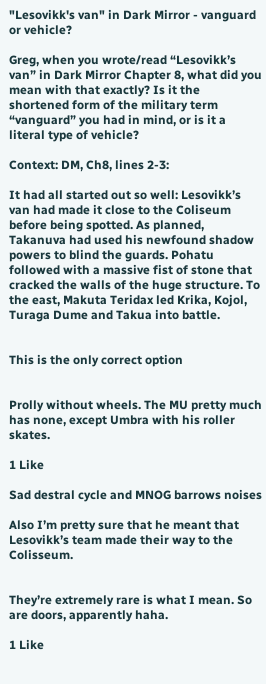"Lesovikk's van" in Dark Mirror - vanguard or vehicle?

Greg, when you wrote/read “Lesovikk’s van” in Dark Mirror Chapter 8, what did you mean with that exactly? Is it the shortened form of the military term “vanguard” you had in mind, or is it a literal type of vehicle?

Context: DM, Ch8, lines 2-3:

It had all started out so well: Lesovikk’s van had made it close to the Coliseum before being spotted. As planned, Takanuva had used his newfound shadow powers to blind the guards. Pohatu followed with a massive fist of stone that cracked the walls of the huge structure. To the east, Makuta Teridax led Krika, Kojol, Turaga Dume and Takua into battle.


This is the only correct option


Prolly without wheels. The MU pretty much has none, except Umbra with his roller skates.

1 Like

Sad destral cycle and MNOG barrows noises

Also I’m pretty sure that he meant that Lesovikk’s team made their way to the Colisseum.


They’re extremely rare is what I mean. So are doors, apparently haha.

1 Like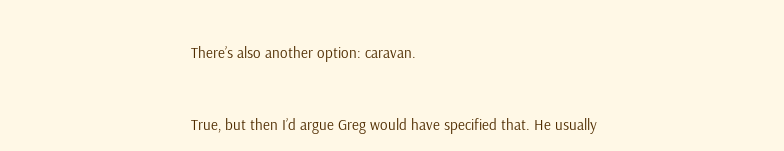There’s also another option: caravan.


True, but then I’d argue Greg would have specified that. He usually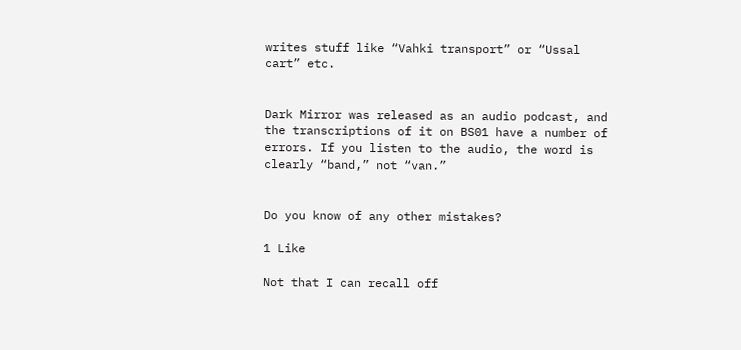writes stuff like “Vahki transport” or “Ussal cart” etc.


Dark Mirror was released as an audio podcast, and the transcriptions of it on BS01 have a number of errors. If you listen to the audio, the word is clearly “band,” not “van.”


Do you know of any other mistakes?

1 Like

Not that I can recall off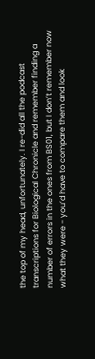the top of my head, unfortunately. I re-did all the podcast transcriptions for Biological Chronicle and remember finding a number of errors in the ones from BS01, but I don’t remember now what they were - you’d have to compare them and look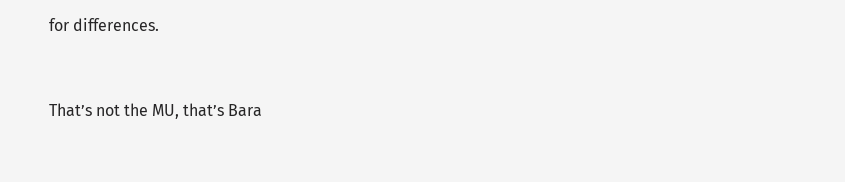for differences.


That’s not the MU, that’s Bara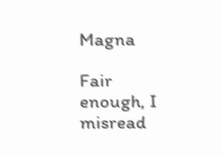Magna

Fair enough, I misread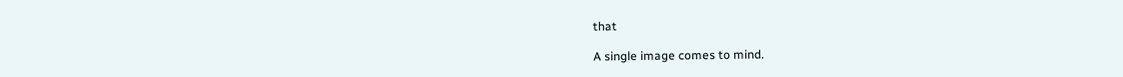that

A single image comes to mind.